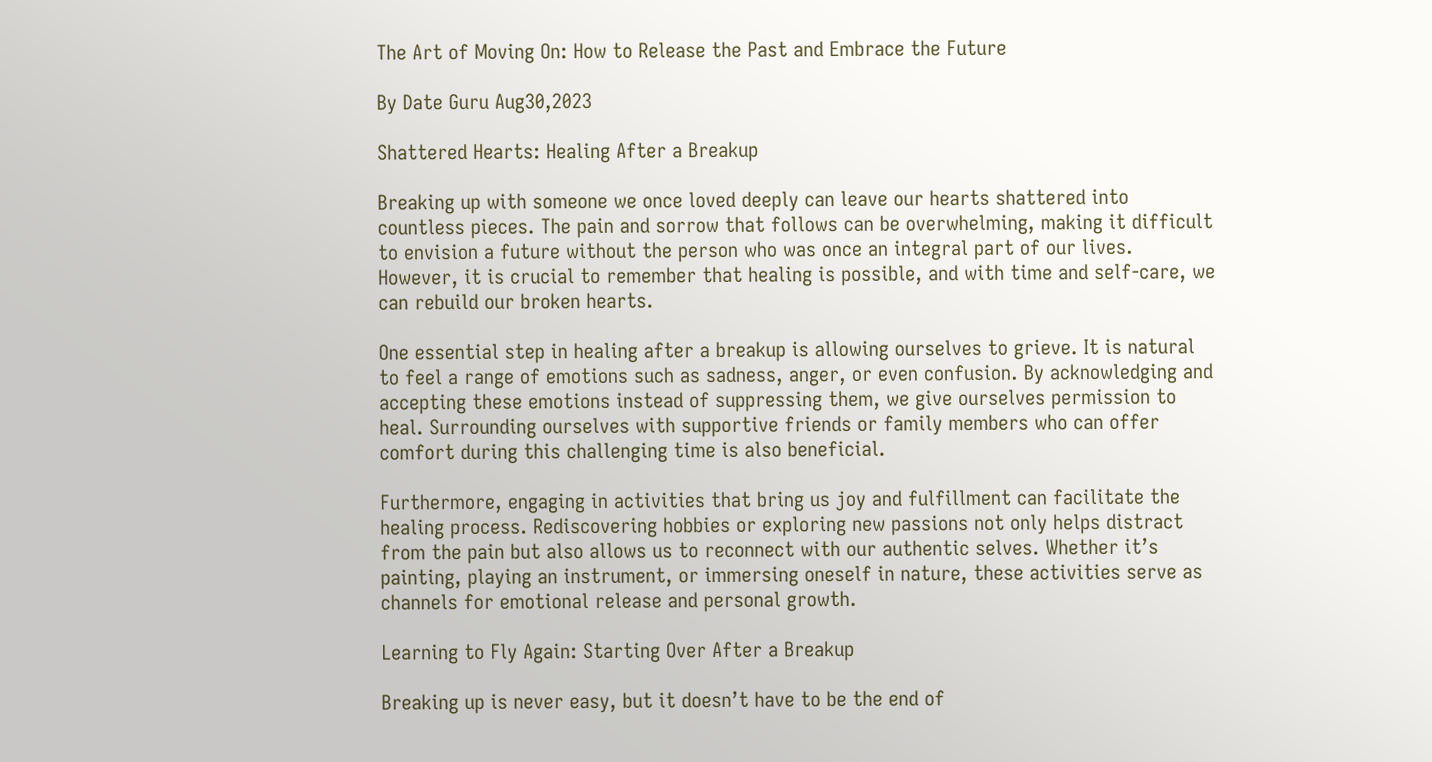The Art of Moving On: How to Release the Past and Embrace the Future

By Date Guru Aug30,2023

Shattered Hearts: Healing After a Breakup

Breaking up with someone we once loved deeply can leave our hearts shattered into countless pieces. The pain and sorrow that follows can be overwhelming, making it difficult to envision a future without the person who was once an integral part of our lives. However, it is crucial to remember that healing is possible, and with time and self-care, we can rebuild our broken hearts.

One essential step in healing after a breakup is allowing ourselves to grieve. It is natural to feel a range of emotions such as sadness, anger, or even confusion. By acknowledging and accepting these emotions instead of suppressing them, we give ourselves permission to heal. Surrounding ourselves with supportive friends or family members who can offer comfort during this challenging time is also beneficial.

Furthermore, engaging in activities that bring us joy and fulfillment can facilitate the healing process. Rediscovering hobbies or exploring new passions not only helps distract from the pain but also allows us to reconnect with our authentic selves. Whether it’s painting, playing an instrument, or immersing oneself in nature, these activities serve as channels for emotional release and personal growth.

Learning to Fly Again: Starting Over After a Breakup

Breaking up is never easy, but it doesn’t have to be the end of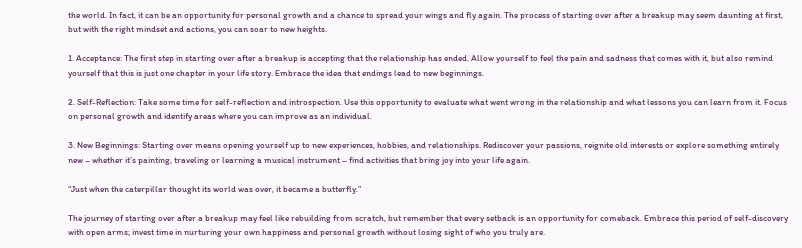the world. In fact, it can be an opportunity for personal growth and a chance to spread your wings and fly again. The process of starting over after a breakup may seem daunting at first, but with the right mindset and actions, you can soar to new heights.

1. Acceptance: The first step in starting over after a breakup is accepting that the relationship has ended. Allow yourself to feel the pain and sadness that comes with it, but also remind yourself that this is just one chapter in your life story. Embrace the idea that endings lead to new beginnings.

2. Self-Reflection: Take some time for self-reflection and introspection. Use this opportunity to evaluate what went wrong in the relationship and what lessons you can learn from it. Focus on personal growth and identify areas where you can improve as an individual.

3. New Beginnings: Starting over means opening yourself up to new experiences, hobbies, and relationships. Rediscover your passions, reignite old interests or explore something entirely new – whether it’s painting, traveling or learning a musical instrument – find activities that bring joy into your life again.

“Just when the caterpillar thought its world was over, it became a butterfly.”

The journey of starting over after a breakup may feel like rebuilding from scratch, but remember that every setback is an opportunity for comeback. Embrace this period of self-discovery with open arms; invest time in nurturing your own happiness and personal growth without losing sight of who you truly are.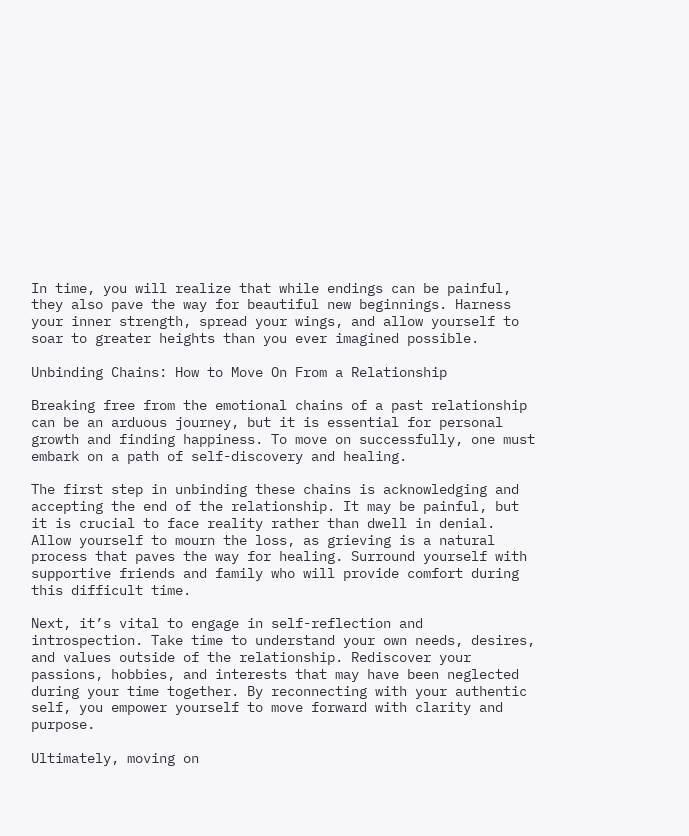In time, you will realize that while endings can be painful, they also pave the way for beautiful new beginnings. Harness your inner strength, spread your wings, and allow yourself to soar to greater heights than you ever imagined possible.

Unbinding Chains: How to Move On From a Relationship

Breaking free from the emotional chains of a past relationship can be an arduous journey, but it is essential for personal growth and finding happiness. To move on successfully, one must embark on a path of self-discovery and healing.

The first step in unbinding these chains is acknowledging and accepting the end of the relationship. It may be painful, but it is crucial to face reality rather than dwell in denial. Allow yourself to mourn the loss, as grieving is a natural process that paves the way for healing. Surround yourself with supportive friends and family who will provide comfort during this difficult time.

Next, it’s vital to engage in self-reflection and introspection. Take time to understand your own needs, desires, and values outside of the relationship. Rediscover your passions, hobbies, and interests that may have been neglected during your time together. By reconnecting with your authentic self, you empower yourself to move forward with clarity and purpose.

Ultimately, moving on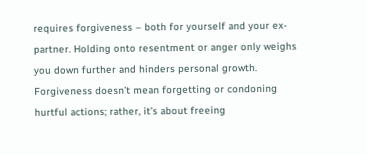requires forgiveness – both for yourself and your ex-partner. Holding onto resentment or anger only weighs you down further and hinders personal growth. Forgiveness doesn’t mean forgetting or condoning hurtful actions; rather, it’s about freeing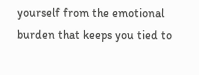yourself from the emotional burden that keeps you tied to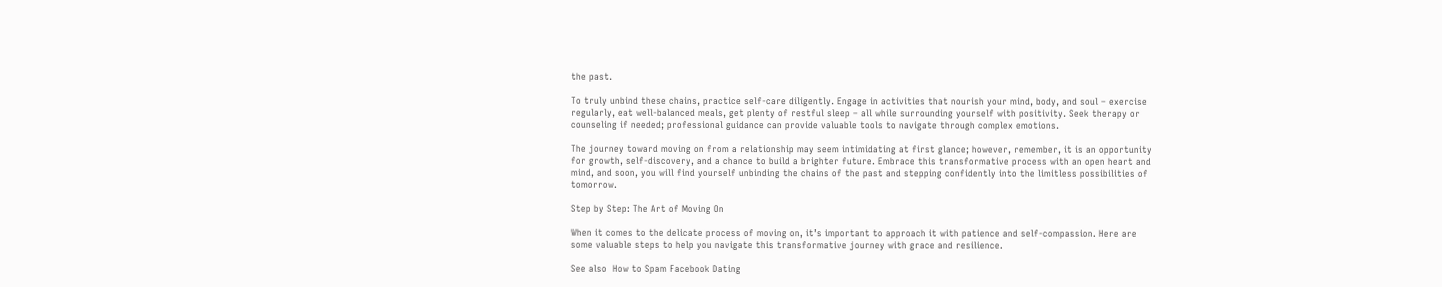the past.

To truly unbind these chains, practice self-care diligently. Engage in activities that nourish your mind, body, and soul – exercise regularly, eat well-balanced meals, get plenty of restful sleep – all while surrounding yourself with positivity. Seek therapy or counseling if needed; professional guidance can provide valuable tools to navigate through complex emotions.

The journey toward moving on from a relationship may seem intimidating at first glance; however, remember, it is an opportunity for growth, self-discovery, and a chance to build a brighter future. Embrace this transformative process with an open heart and mind, and soon, you will find yourself unbinding the chains of the past and stepping confidently into the limitless possibilities of tomorrow.

Step by Step: The Art of Moving On

When it comes to the delicate process of moving on, it’s important to approach it with patience and self-compassion. Here are some valuable steps to help you navigate this transformative journey with grace and resilience.

See also  How to Spam Facebook Dating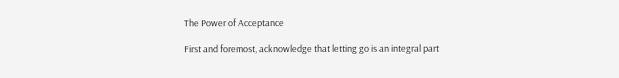The Power of Acceptance

First and foremost, acknowledge that letting go is an integral part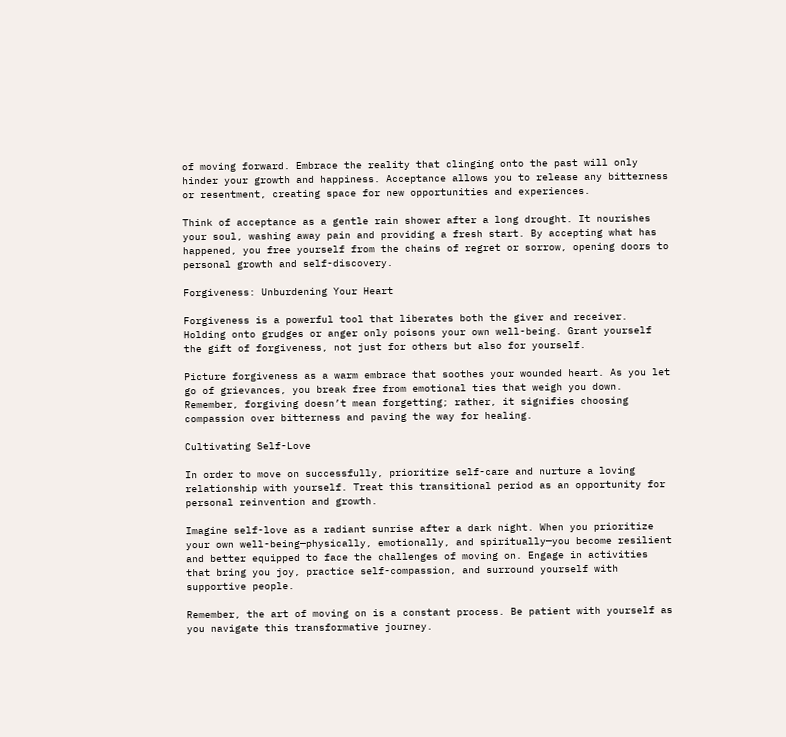of moving forward. Embrace the reality that clinging onto the past will only hinder your growth and happiness. Acceptance allows you to release any bitterness or resentment, creating space for new opportunities and experiences.

Think of acceptance as a gentle rain shower after a long drought. It nourishes your soul, washing away pain and providing a fresh start. By accepting what has happened, you free yourself from the chains of regret or sorrow, opening doors to personal growth and self-discovery.

Forgiveness: Unburdening Your Heart

Forgiveness is a powerful tool that liberates both the giver and receiver. Holding onto grudges or anger only poisons your own well-being. Grant yourself the gift of forgiveness, not just for others but also for yourself.

Picture forgiveness as a warm embrace that soothes your wounded heart. As you let go of grievances, you break free from emotional ties that weigh you down. Remember, forgiving doesn’t mean forgetting; rather, it signifies choosing compassion over bitterness and paving the way for healing.

Cultivating Self-Love

In order to move on successfully, prioritize self-care and nurture a loving relationship with yourself. Treat this transitional period as an opportunity for personal reinvention and growth.

Imagine self-love as a radiant sunrise after a dark night. When you prioritize your own well-being—physically, emotionally, and spiritually—you become resilient and better equipped to face the challenges of moving on. Engage in activities that bring you joy, practice self-compassion, and surround yourself with supportive people.

Remember, the art of moving on is a constant process. Be patient with yourself as you navigate this transformative journey.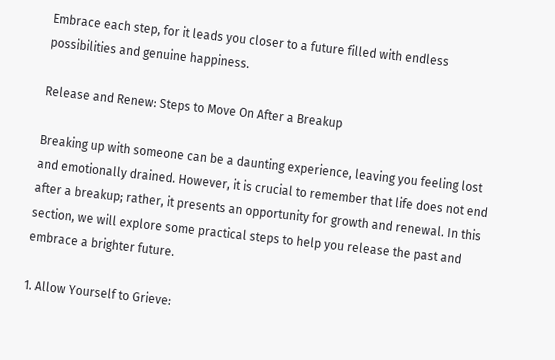Embrace each step, for it leads you closer to a future filled with endless possibilities and genuine happiness.

Release and Renew: Steps to Move On After a Breakup

Breaking up with someone can be a daunting experience, leaving you feeling lost and emotionally drained. However, it is crucial to remember that life does not end after a breakup; rather, it presents an opportunity for growth and renewal. In this section, we will explore some practical steps to help you release the past and embrace a brighter future.

1. Allow Yourself to Grieve: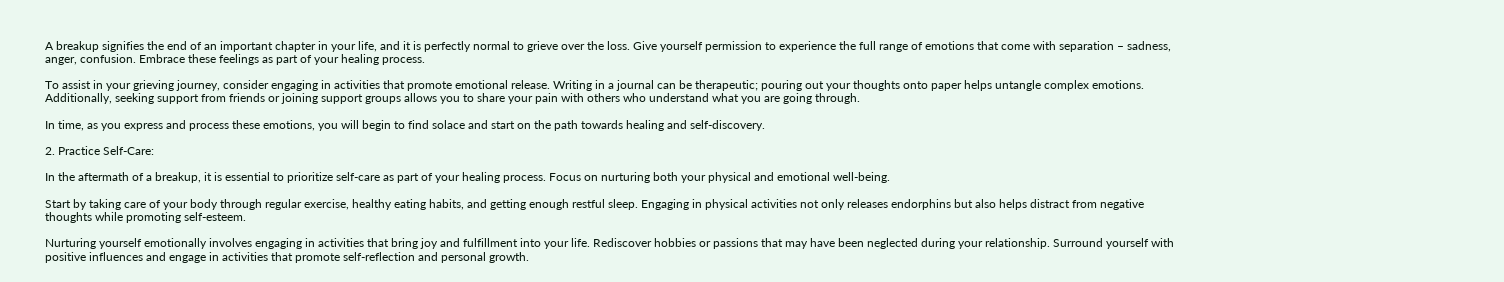A breakup signifies the end of an important chapter in your life, and it is perfectly normal to grieve over the loss. Give yourself permission to experience the full range of emotions that come with separation – sadness, anger, confusion. Embrace these feelings as part of your healing process.

To assist in your grieving journey, consider engaging in activities that promote emotional release. Writing in a journal can be therapeutic; pouring out your thoughts onto paper helps untangle complex emotions. Additionally, seeking support from friends or joining support groups allows you to share your pain with others who understand what you are going through.

In time, as you express and process these emotions, you will begin to find solace and start on the path towards healing and self-discovery.

2. Practice Self-Care:

In the aftermath of a breakup, it is essential to prioritize self-care as part of your healing process. Focus on nurturing both your physical and emotional well-being.

Start by taking care of your body through regular exercise, healthy eating habits, and getting enough restful sleep. Engaging in physical activities not only releases endorphins but also helps distract from negative thoughts while promoting self-esteem.

Nurturing yourself emotionally involves engaging in activities that bring joy and fulfillment into your life. Rediscover hobbies or passions that may have been neglected during your relationship. Surround yourself with positive influences and engage in activities that promote self-reflection and personal growth.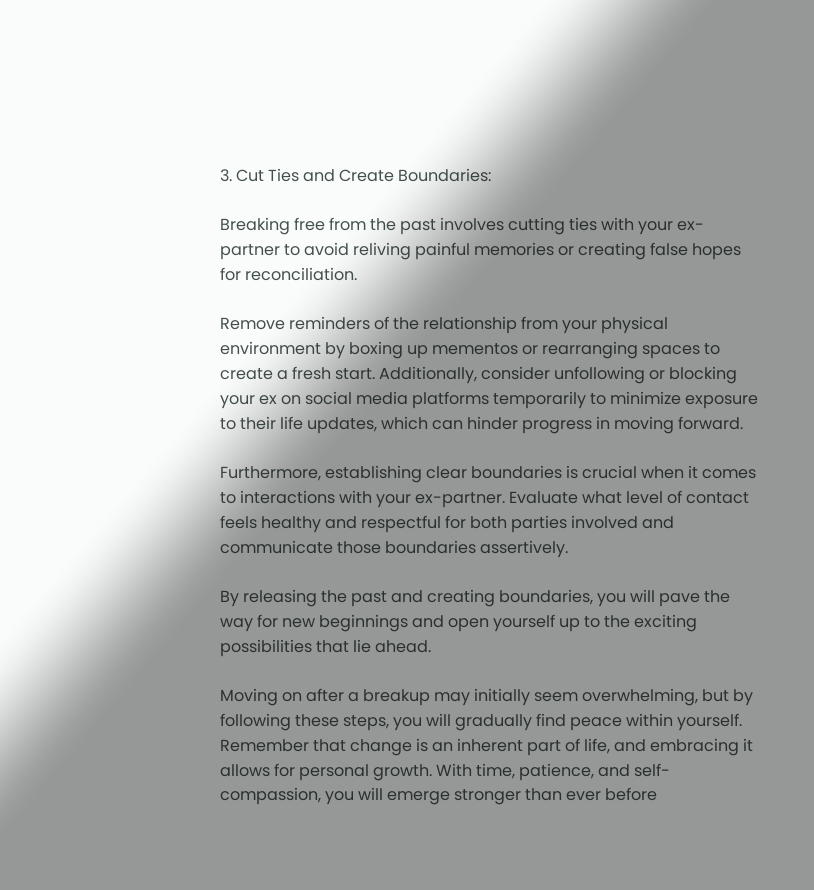3. Cut Ties and Create Boundaries:

Breaking free from the past involves cutting ties with your ex-partner to avoid reliving painful memories or creating false hopes for reconciliation.

Remove reminders of the relationship from your physical environment by boxing up mementos or rearranging spaces to create a fresh start. Additionally, consider unfollowing or blocking your ex on social media platforms temporarily to minimize exposure to their life updates, which can hinder progress in moving forward.

Furthermore, establishing clear boundaries is crucial when it comes to interactions with your ex-partner. Evaluate what level of contact feels healthy and respectful for both parties involved and communicate those boundaries assertively.

By releasing the past and creating boundaries, you will pave the way for new beginnings and open yourself up to the exciting possibilities that lie ahead.

Moving on after a breakup may initially seem overwhelming, but by following these steps, you will gradually find peace within yourself. Remember that change is an inherent part of life, and embracing it allows for personal growth. With time, patience, and self-compassion, you will emerge stronger than ever before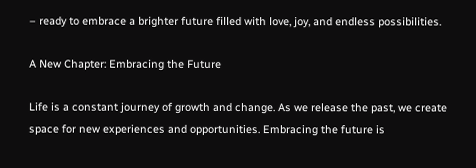– ready to embrace a brighter future filled with love, joy, and endless possibilities.

A New Chapter: Embracing the Future

Life is a constant journey of growth and change. As we release the past, we create space for new experiences and opportunities. Embracing the future is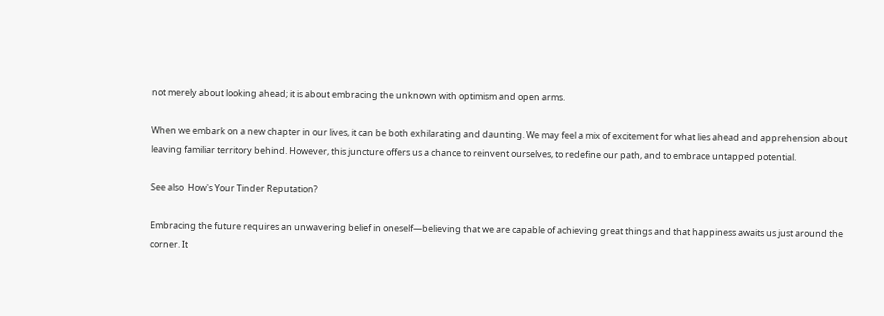not merely about looking ahead; it is about embracing the unknown with optimism and open arms.

When we embark on a new chapter in our lives, it can be both exhilarating and daunting. We may feel a mix of excitement for what lies ahead and apprehension about leaving familiar territory behind. However, this juncture offers us a chance to reinvent ourselves, to redefine our path, and to embrace untapped potential.

See also  How's Your Tinder Reputation?

Embracing the future requires an unwavering belief in oneself—believing that we are capable of achieving great things and that happiness awaits us just around the corner. It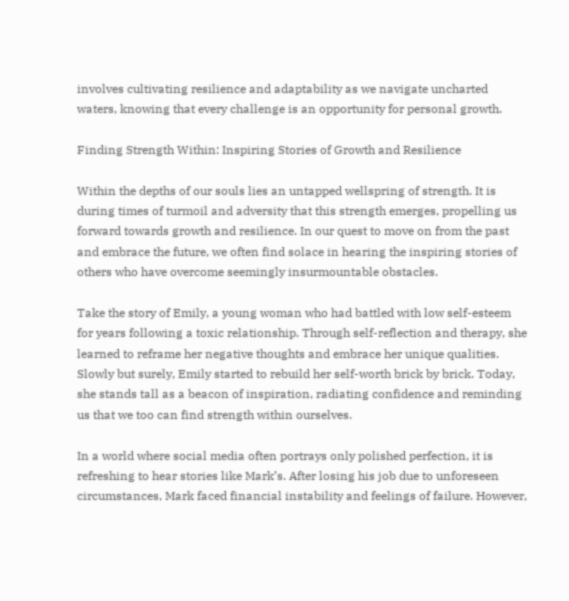involves cultivating resilience and adaptability as we navigate uncharted waters, knowing that every challenge is an opportunity for personal growth.

Finding Strength Within: Inspiring Stories of Growth and Resilience

Within the depths of our souls lies an untapped wellspring of strength. It is during times of turmoil and adversity that this strength emerges, propelling us forward towards growth and resilience. In our quest to move on from the past and embrace the future, we often find solace in hearing the inspiring stories of others who have overcome seemingly insurmountable obstacles.

Take the story of Emily, a young woman who had battled with low self-esteem for years following a toxic relationship. Through self-reflection and therapy, she learned to reframe her negative thoughts and embrace her unique qualities. Slowly but surely, Emily started to rebuild her self-worth brick by brick. Today, she stands tall as a beacon of inspiration, radiating confidence and reminding us that we too can find strength within ourselves.

In a world where social media often portrays only polished perfection, it is refreshing to hear stories like Mark’s. After losing his job due to unforeseen circumstances, Mark faced financial instability and feelings of failure. However,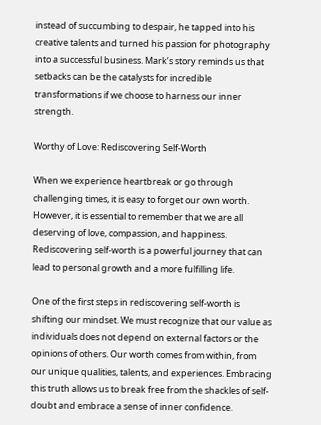instead of succumbing to despair, he tapped into his creative talents and turned his passion for photography into a successful business. Mark’s story reminds us that setbacks can be the catalysts for incredible transformations if we choose to harness our inner strength.

Worthy of Love: Rediscovering Self-Worth

When we experience heartbreak or go through challenging times, it is easy to forget our own worth. However, it is essential to remember that we are all deserving of love, compassion, and happiness. Rediscovering self-worth is a powerful journey that can lead to personal growth and a more fulfilling life.

One of the first steps in rediscovering self-worth is shifting our mindset. We must recognize that our value as individuals does not depend on external factors or the opinions of others. Our worth comes from within, from our unique qualities, talents, and experiences. Embracing this truth allows us to break free from the shackles of self-doubt and embrace a sense of inner confidence.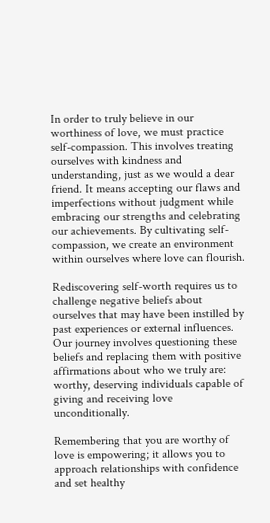In order to truly believe in our worthiness of love, we must practice self-compassion. This involves treating ourselves with kindness and understanding, just as we would a dear friend. It means accepting our flaws and imperfections without judgment while embracing our strengths and celebrating our achievements. By cultivating self-compassion, we create an environment within ourselves where love can flourish.

Rediscovering self-worth requires us to challenge negative beliefs about ourselves that may have been instilled by past experiences or external influences. Our journey involves questioning these beliefs and replacing them with positive affirmations about who we truly are: worthy, deserving individuals capable of giving and receiving love unconditionally.

Remembering that you are worthy of love is empowering; it allows you to approach relationships with confidence and set healthy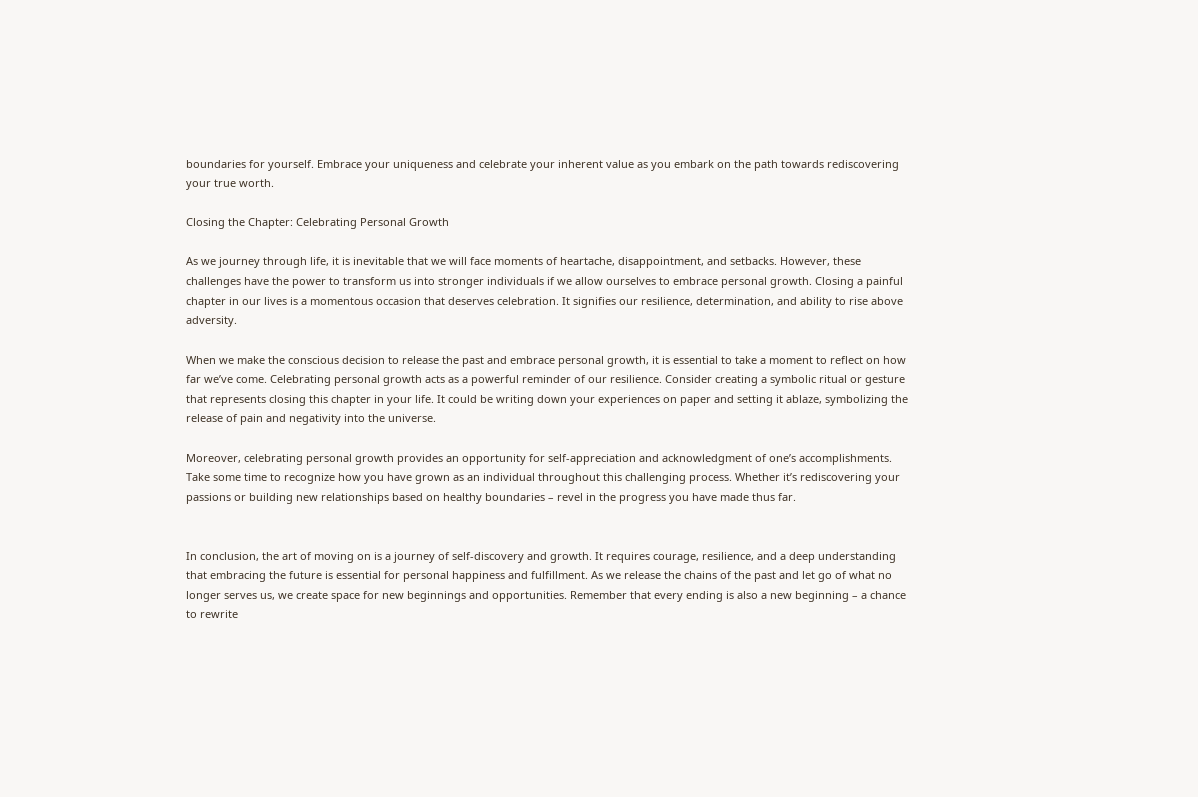boundaries for yourself. Embrace your uniqueness and celebrate your inherent value as you embark on the path towards rediscovering your true worth.

Closing the Chapter: Celebrating Personal Growth

As we journey through life, it is inevitable that we will face moments of heartache, disappointment, and setbacks. However, these challenges have the power to transform us into stronger individuals if we allow ourselves to embrace personal growth. Closing a painful chapter in our lives is a momentous occasion that deserves celebration. It signifies our resilience, determination, and ability to rise above adversity.

When we make the conscious decision to release the past and embrace personal growth, it is essential to take a moment to reflect on how far we’ve come. Celebrating personal growth acts as a powerful reminder of our resilience. Consider creating a symbolic ritual or gesture that represents closing this chapter in your life. It could be writing down your experiences on paper and setting it ablaze, symbolizing the release of pain and negativity into the universe.

Moreover, celebrating personal growth provides an opportunity for self-appreciation and acknowledgment of one’s accomplishments. Take some time to recognize how you have grown as an individual throughout this challenging process. Whether it’s rediscovering your passions or building new relationships based on healthy boundaries – revel in the progress you have made thus far.


In conclusion, the art of moving on is a journey of self-discovery and growth. It requires courage, resilience, and a deep understanding that embracing the future is essential for personal happiness and fulfillment. As we release the chains of the past and let go of what no longer serves us, we create space for new beginnings and opportunities. Remember that every ending is also a new beginning – a chance to rewrite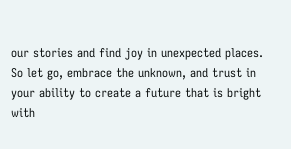our stories and find joy in unexpected places. So let go, embrace the unknown, and trust in your ability to create a future that is bright with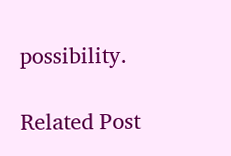possibility.

Related Post